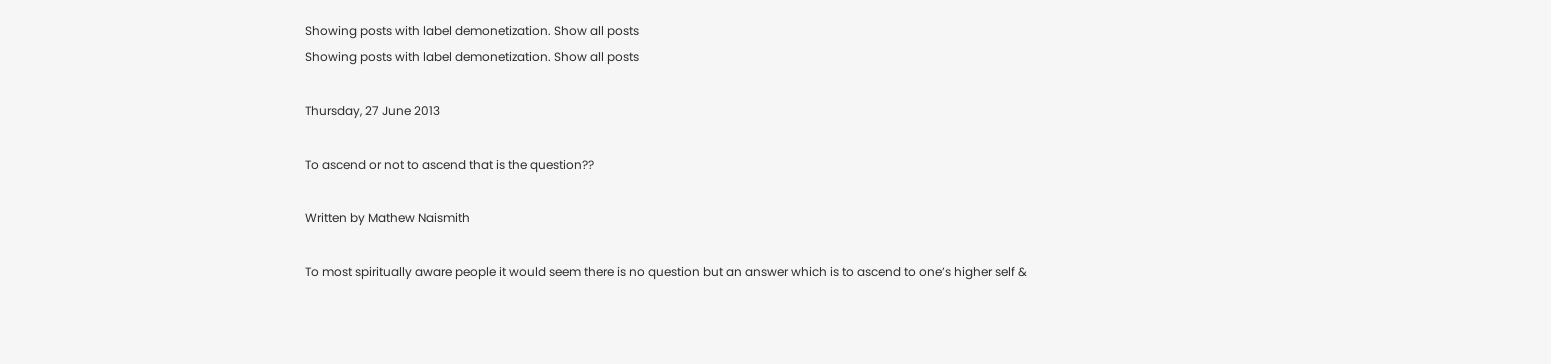Showing posts with label demonetization. Show all posts
Showing posts with label demonetization. Show all posts

Thursday, 27 June 2013

To ascend or not to ascend that is the question??

Written by Mathew Naismith

To most spiritually aware people it would seem there is no question but an answer which is to ascend to one’s higher self &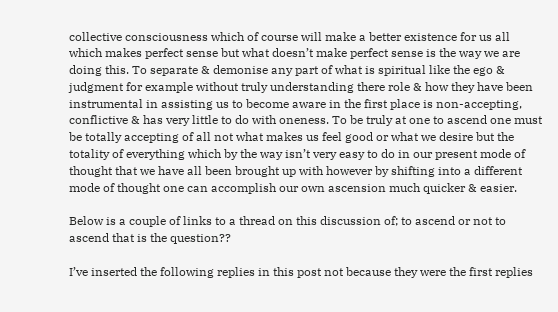collective consciousness which of course will make a better existence for us all which makes perfect sense but what doesn’t make perfect sense is the way we are doing this. To separate & demonise any part of what is spiritual like the ego & judgment for example without truly understanding there role & how they have been instrumental in assisting us to become aware in the first place is non-accepting, conflictive & has very little to do with oneness. To be truly at one to ascend one must be totally accepting of all not what makes us feel good or what we desire but the totality of everything which by the way isn’t very easy to do in our present mode of thought that we have all been brought up with however by shifting into a different mode of thought one can accomplish our own ascension much quicker & easier.

Below is a couple of links to a thread on this discussion of; to ascend or not to ascend that is the question??

I’ve inserted the following replies in this post not because they were the first replies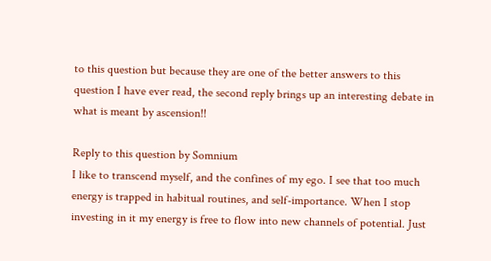to this question but because they are one of the better answers to this question I have ever read, the second reply brings up an interesting debate in what is meant by ascension!!

Reply to this question by Somnium
I like to transcend myself, and the confines of my ego. I see that too much energy is trapped in habitual routines, and self-importance. When I stop investing in it my energy is free to flow into new channels of potential. Just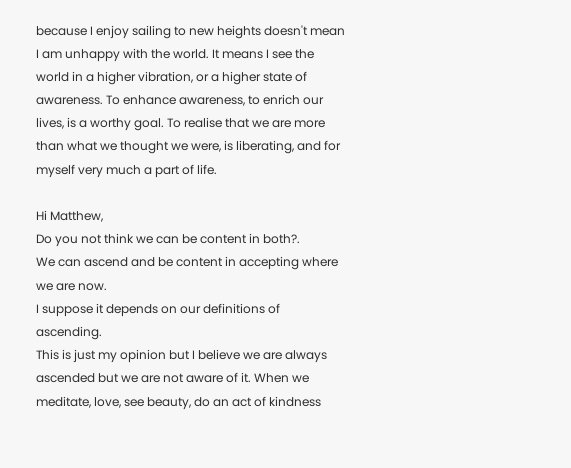because I enjoy sailing to new heights doesn't mean I am unhappy with the world. It means I see the world in a higher vibration, or a higher state of awareness. To enhance awareness, to enrich our lives, is a worthy goal. To realise that we are more than what we thought we were, is liberating, and for myself very much a part of life.

Hi Matthew,
Do you not think we can be content in both?.
We can ascend and be content in accepting where we are now.
I suppose it depends on our definitions of ascending.
This is just my opinion but I believe we are always ascended but we are not aware of it. When we meditate, love, see beauty, do an act of kindness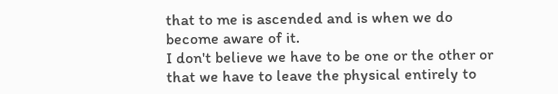that to me is ascended and is when we do become aware of it.
I don't believe we have to be one or the other or that we have to leave the physical entirely to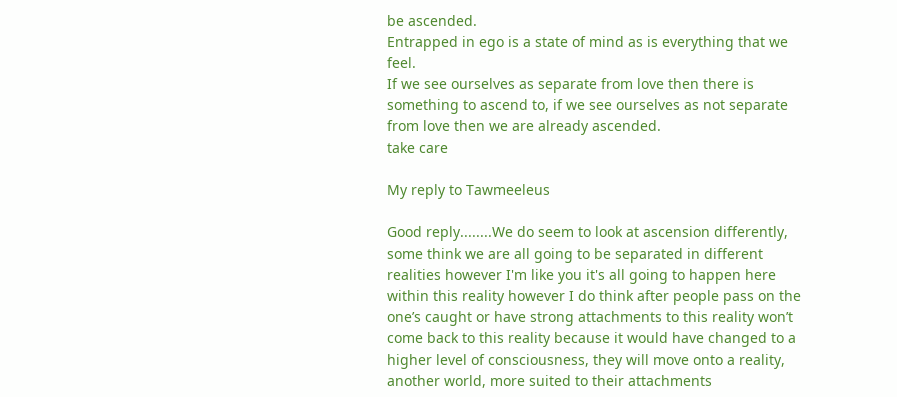be ascended.
Entrapped in ego is a state of mind as is everything that we feel.
If we see ourselves as separate from love then there is something to ascend to, if we see ourselves as not separate from love then we are already ascended.
take care

My reply to Tawmeeleus

Good reply........We do seem to look at ascension differently, some think we are all going to be separated in different realities however I'm like you it's all going to happen here within this reality however I do think after people pass on the one’s caught or have strong attachments to this reality won’t come back to this reality because it would have changed to a higher level of consciousness, they will move onto a reality, another world, more suited to their attachments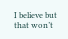I believe but that won’t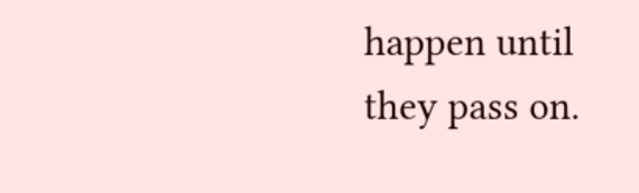happen until they pass on.